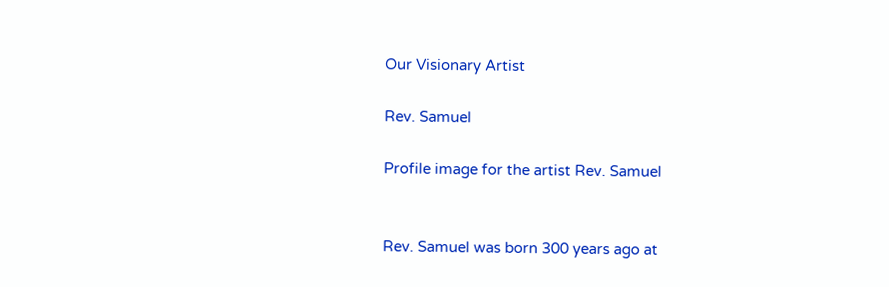Our Visionary Artist

Rev. Samuel

Profile image for the artist Rev. Samuel


Rev. Samuel was born 300 years ago at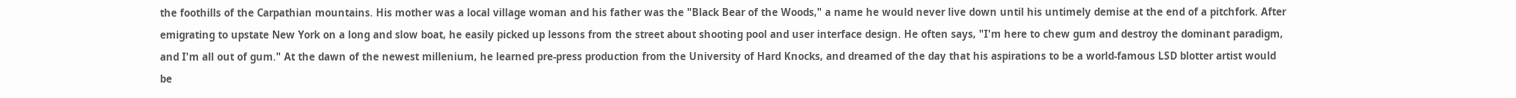the foothills of the Carpathian mountains. His mother was a local village woman and his father was the "Black Bear of the Woods," a name he would never live down until his untimely demise at the end of a pitchfork. After emigrating to upstate New York on a long and slow boat, he easily picked up lessons from the street about shooting pool and user interface design. He often says, "I'm here to chew gum and destroy the dominant paradigm, and I'm all out of gum." At the dawn of the newest millenium, he learned pre-press production from the University of Hard Knocks, and dreamed of the day that his aspirations to be a world-famous LSD blotter artist would be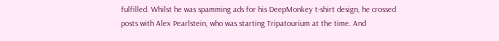fulfilled. Whilst he was spamming ads for his DeepMonkey t-shirt design, he crossed posts with Alex Pearlstein, who was starting Tripatourium at the time. And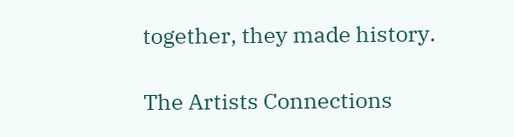together, they made history.

The Artists Connections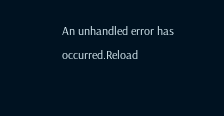An unhandled error has occurred.Reload